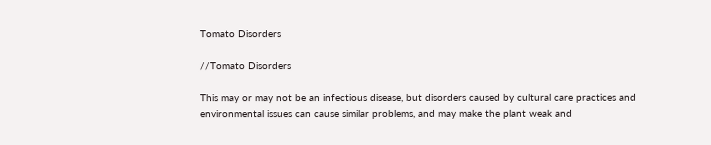Tomato Disorders

//Tomato Disorders

This may or may not be an infectious disease, but disorders caused by cultural care practices and environmental issues can cause similar problems, and may make the plant weak and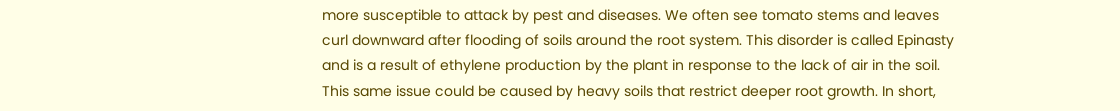more susceptible to attack by pest and diseases. We often see tomato stems and leaves curl downward after flooding of soils around the root system. This disorder is called Epinasty and is a result of ethylene production by the plant in response to the lack of air in the soil. This same issue could be caused by heavy soils that restrict deeper root growth. In short,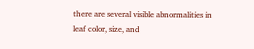there are several visible abnormalities in leaf color, size, and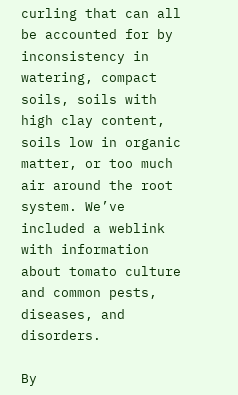curling that can all be accounted for by inconsistency in watering, compact soils, soils with high clay content, soils low in organic matter, or too much air around the root system. We’ve included a weblink with information about tomato culture and common pests, diseases, and disorders.

By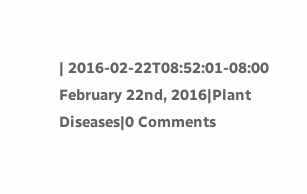| 2016-02-22T08:52:01-08:00 February 22nd, 2016|Plant Diseases|0 Comments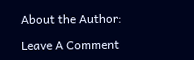About the Author:

Leave A Comment